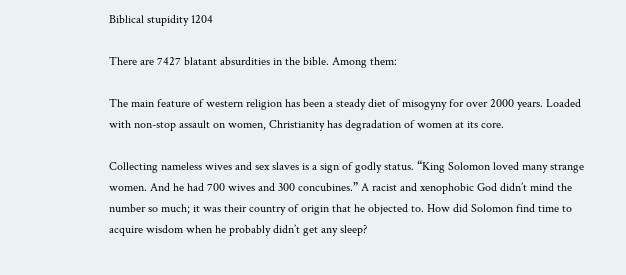Biblical stupidity 1204

There are 7427 blatant absurdities in the bible. Among them:

The main feature of western religion has been a steady diet of misogyny for over 2000 years. Loaded with non-stop assault on women, Christianity has degradation of women at its core.

Collecting nameless wives and sex slaves is a sign of godly status. “King Solomon loved many strange women. And he had 700 wives and 300 concubines.” A racist and xenophobic God didn’t mind the number so much; it was their country of origin that he objected to. How did Solomon find time to acquire wisdom when he probably didn’t get any sleep?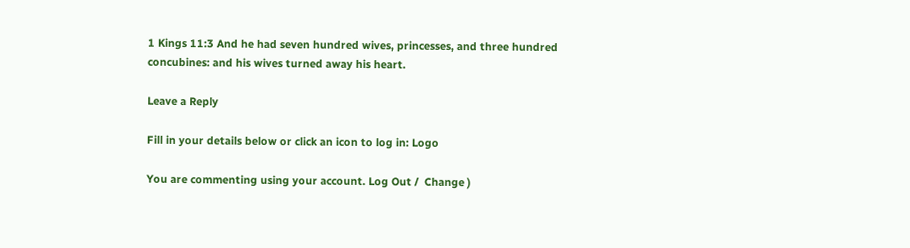1 Kings 11:3 And he had seven hundred wives, princesses, and three hundred concubines: and his wives turned away his heart.

Leave a Reply

Fill in your details below or click an icon to log in: Logo

You are commenting using your account. Log Out /  Change )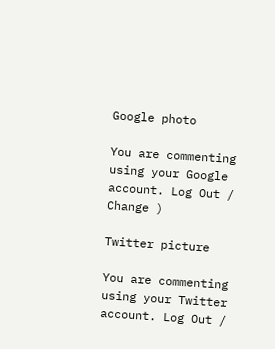Google photo

You are commenting using your Google account. Log Out /  Change )

Twitter picture

You are commenting using your Twitter account. Log Out /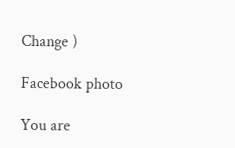Change )

Facebook photo

You are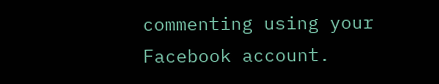commenting using your Facebook account.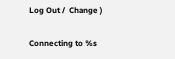Log Out /  Change )

Connecting to %s